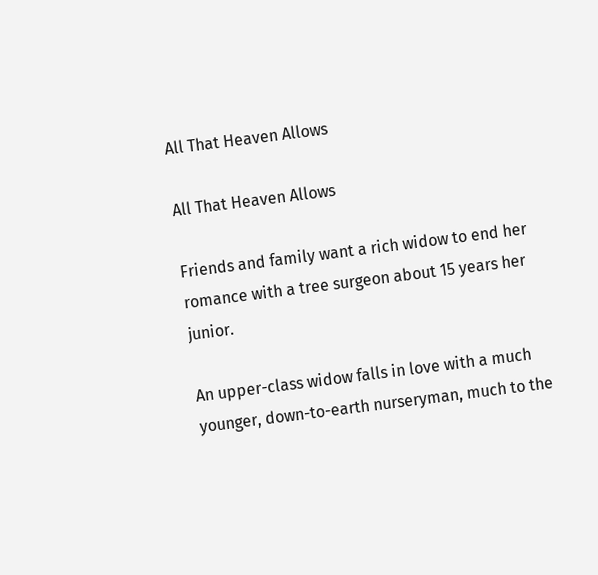All That Heaven Allows

All That Heaven Allows

Friends and family want a rich widow to end her romance with a tree surgeon about 15 years her junior.

An upper-class widow falls in love with a much younger, down-to-earth nurseryman, much to the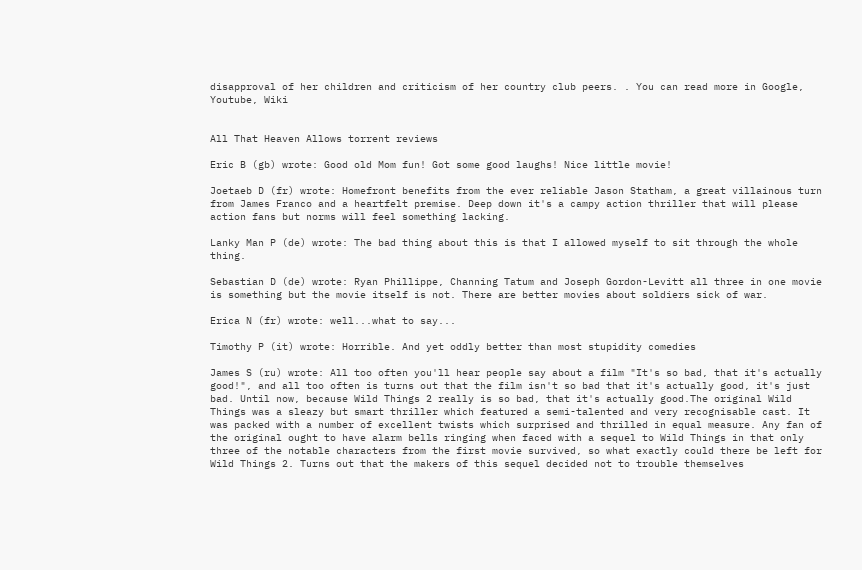disapproval of her children and criticism of her country club peers. . You can read more in Google, Youtube, Wiki


All That Heaven Allows torrent reviews

Eric B (gb) wrote: Good old Mom fun! Got some good laughs! Nice little movie!

Joetaeb D (fr) wrote: Homefront benefits from the ever reliable Jason Statham, a great villainous turn from James Franco and a heartfelt premise. Deep down it's a campy action thriller that will please action fans but norms will feel something lacking.

Lanky Man P (de) wrote: The bad thing about this is that I allowed myself to sit through the whole thing.

Sebastian D (de) wrote: Ryan Phillippe, Channing Tatum and Joseph Gordon-Levitt all three in one movie is something but the movie itself is not. There are better movies about soldiers sick of war.

Erica N (fr) wrote: well...what to say...

Timothy P (it) wrote: Horrible. And yet oddly better than most stupidity comedies

James S (ru) wrote: All too often you'll hear people say about a film "It's so bad, that it's actually good!", and all too often is turns out that the film isn't so bad that it's actually good, it's just bad. Until now, because Wild Things 2 really is so bad, that it's actually good.The original Wild Things was a sleazy but smart thriller which featured a semi-talented and very recognisable cast. It was packed with a number of excellent twists which surprised and thrilled in equal measure. Any fan of the original ought to have alarm bells ringing when faced with a sequel to Wild Things in that only three of the notable characters from the first movie survived, so what exactly could there be left for Wild Things 2. Turns out that the makers of this sequel decided not to trouble themselves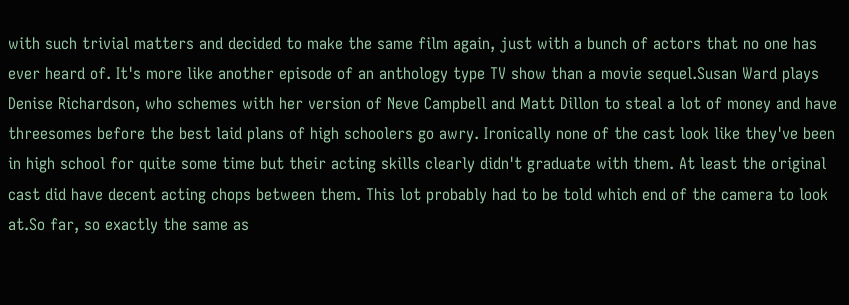with such trivial matters and decided to make the same film again, just with a bunch of actors that no one has ever heard of. It's more like another episode of an anthology type TV show than a movie sequel.Susan Ward plays Denise Richardson, who schemes with her version of Neve Campbell and Matt Dillon to steal a lot of money and have threesomes before the best laid plans of high schoolers go awry. Ironically none of the cast look like they've been in high school for quite some time but their acting skills clearly didn't graduate with them. At least the original cast did have decent acting chops between them. This lot probably had to be told which end of the camera to look at.So far, so exactly the same as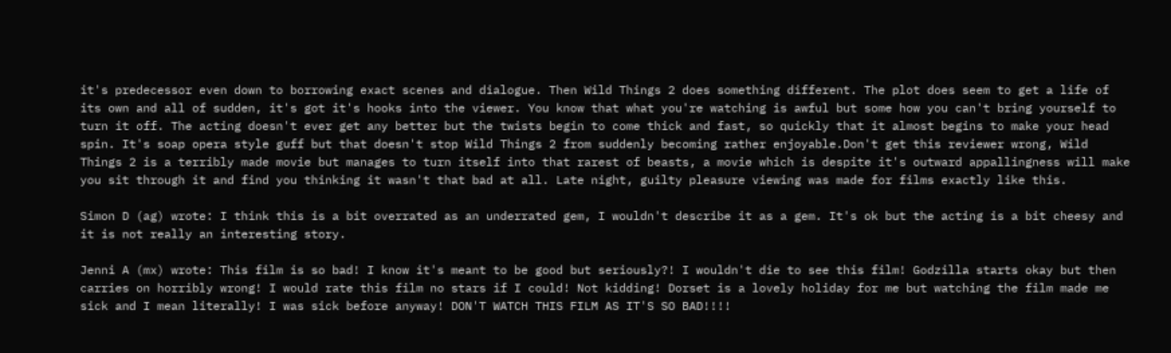it's predecessor even down to borrowing exact scenes and dialogue. Then Wild Things 2 does something different. The plot does seem to get a life of its own and all of sudden, it's got it's hooks into the viewer. You know that what you're watching is awful but some how you can't bring yourself to turn it off. The acting doesn't ever get any better but the twists begin to come thick and fast, so quickly that it almost begins to make your head spin. It's soap opera style guff but that doesn't stop Wild Things 2 from suddenly becoming rather enjoyable.Don't get this reviewer wrong, Wild Things 2 is a terribly made movie but manages to turn itself into that rarest of beasts, a movie which is despite it's outward appallingness will make you sit through it and find you thinking it wasn't that bad at all. Late night, guilty pleasure viewing was made for films exactly like this.

Simon D (ag) wrote: I think this is a bit overrated as an underrated gem, I wouldn't describe it as a gem. It's ok but the acting is a bit cheesy and it is not really an interesting story.

Jenni A (mx) wrote: This film is so bad! I know it's meant to be good but seriously?! I wouldn't die to see this film! Godzilla starts okay but then carries on horribly wrong! I would rate this film no stars if I could! Not kidding! Dorset is a lovely holiday for me but watching the film made me sick and I mean literally! I was sick before anyway! DON'T WATCH THIS FILM AS IT'S SO BAD!!!!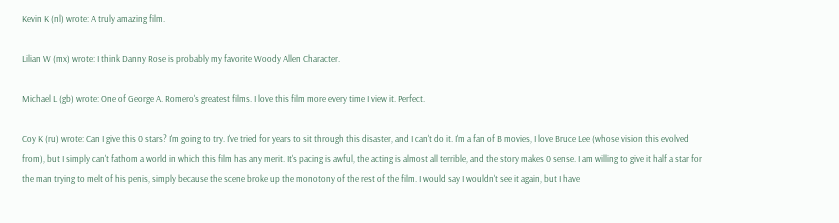Kevin K (nl) wrote: A truly amazing film.

Lilian W (mx) wrote: I think Danny Rose is probably my favorite Woody Allen Character.

Michael L (gb) wrote: One of George A. Romero's greatest films. I love this film more every time I view it. Perfect.

Coy K (ru) wrote: Can I give this 0 stars? I'm going to try. I've tried for years to sit through this disaster, and I can't do it. I'm a fan of B movies, I love Bruce Lee (whose vision this evolved from), but I simply can't fathom a world in which this film has any merit. It's pacing is awful, the acting is almost all terrible, and the story makes 0 sense. I am willing to give it half a star for the man trying to melt of his penis, simply because the scene broke up the monotony of the rest of the film. I would say I wouldn't see it again, but I have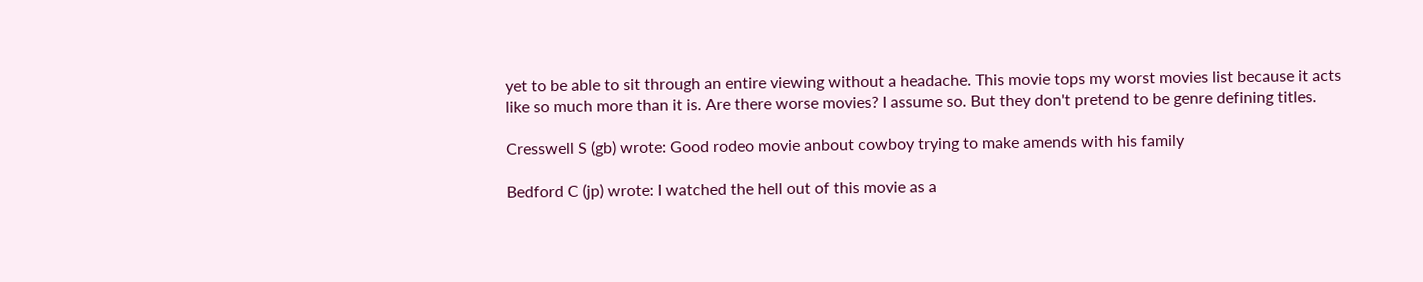yet to be able to sit through an entire viewing without a headache. This movie tops my worst movies list because it acts like so much more than it is. Are there worse movies? I assume so. But they don't pretend to be genre defining titles.

Cresswell S (gb) wrote: Good rodeo movie anbout cowboy trying to make amends with his family

Bedford C (jp) wrote: I watched the hell out of this movie as a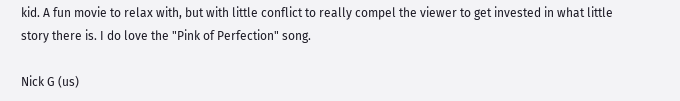kid. A fun movie to relax with, but with little conflict to really compel the viewer to get invested in what little story there is. I do love the "Pink of Perfection" song.

Nick G (us)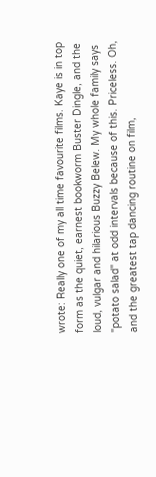wrote: Really one of my all time favourite films. Kaye is in top form as the quiet, earnest bookworm Buster Dingle, and the loud, vulgar and hilarious Buzzy Belew. My whole family says "potato salad" at odd intervals because of this. Priceless. Oh, and the greatest tap dancing routine on film,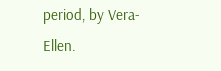period, by Vera-Ellen.